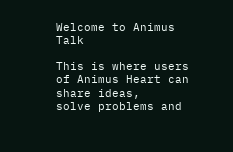Welcome to Animus Talk

This is where users of Animus Heart can share ideas,
solve problems and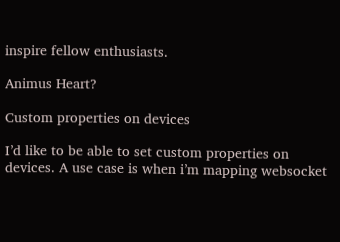inspire fellow enthusiasts.

Animus Heart?

Custom properties on devices

I’d like to be able to set custom properties on devices. A use case is when i’m mapping websocket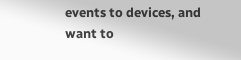events to devices, and want to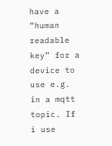have a “human readable key” for a device to use e.g. in a mqtt topic. If i use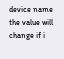device name the value will change if i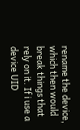rename the device, which then would break things that rely on it. If i use a device UID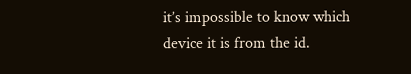it’s impossible to know which device it is from the id.